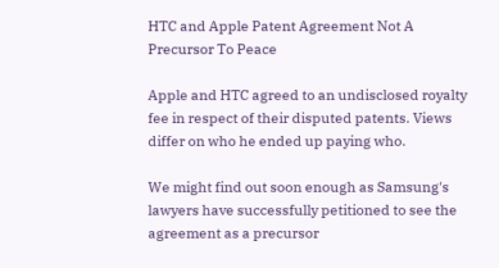HTC and Apple Patent Agreement Not A Precursor To Peace

Apple and HTC agreed to an undisclosed royalty fee in respect of their disputed patents. Views differ on who he ended up paying who.

We might find out soon enough as Samsung's lawyers have successfully petitioned to see the agreement as a precursor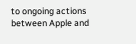to ongoing actions between Apple and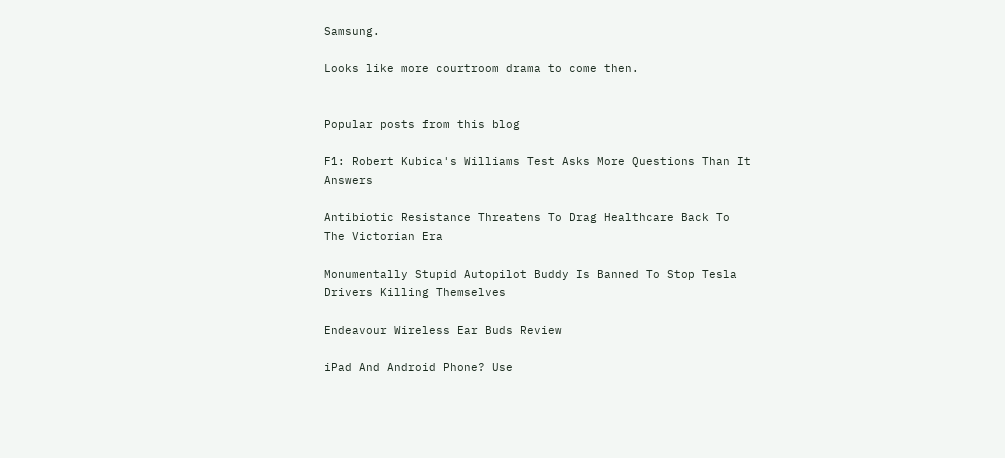Samsung.

Looks like more courtroom drama to come then.


Popular posts from this blog

F1: Robert Kubica's Williams Test Asks More Questions Than It Answers

Antibiotic Resistance Threatens To Drag Healthcare Back To The Victorian Era

Monumentally Stupid Autopilot Buddy Is Banned To Stop Tesla Drivers Killing Themselves

Endeavour Wireless Ear Buds Review

iPad And Android Phone? Use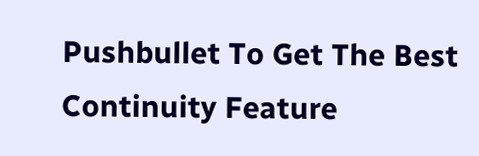Pushbullet To Get The Best Continuity Feature